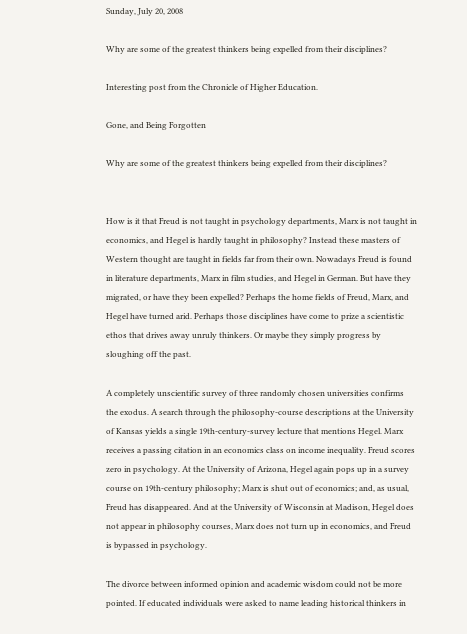Sunday, July 20, 2008

Why are some of the greatest thinkers being expelled from their disciplines?

Interesting post from the Chronicle of Higher Education.

Gone, and Being Forgotten

Why are some of the greatest thinkers being expelled from their disciplines?


How is it that Freud is not taught in psychology departments, Marx is not taught in economics, and Hegel is hardly taught in philosophy? Instead these masters of Western thought are taught in fields far from their own. Nowadays Freud is found in literature departments, Marx in film studies, and Hegel in German. But have they migrated, or have they been expelled? Perhaps the home fields of Freud, Marx, and Hegel have turned arid. Perhaps those disciplines have come to prize a scientistic ethos that drives away unruly thinkers. Or maybe they simply progress by sloughing off the past.

A completely unscientific survey of three randomly chosen universities confirms the exodus. A search through the philosophy-course descriptions at the University of Kansas yields a single 19th-century-survey lecture that mentions Hegel. Marx receives a passing citation in an economics class on income inequality. Freud scores zero in psychology. At the University of Arizona, Hegel again pops up in a survey course on 19th-century philosophy; Marx is shut out of economics; and, as usual, Freud has disappeared. And at the University of Wisconsin at Madison, Hegel does not appear in philosophy courses, Marx does not turn up in economics, and Freud is bypassed in psychology.

The divorce between informed opinion and academic wisdom could not be more pointed. If educated individuals were asked to name leading historical thinkers in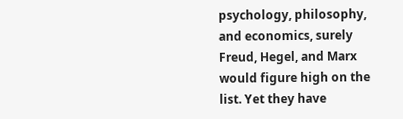psychology, philosophy, and economics, surely Freud, Hegel, and Marx would figure high on the list. Yet they have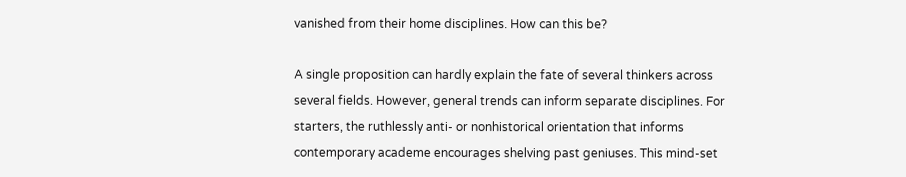vanished from their home disciplines. How can this be?

A single proposition can hardly explain the fate of several thinkers across several fields. However, general trends can inform separate disciplines. For starters, the ruthlessly anti- or nonhistorical orientation that informs contemporary academe encourages shelving past geniuses. This mind-set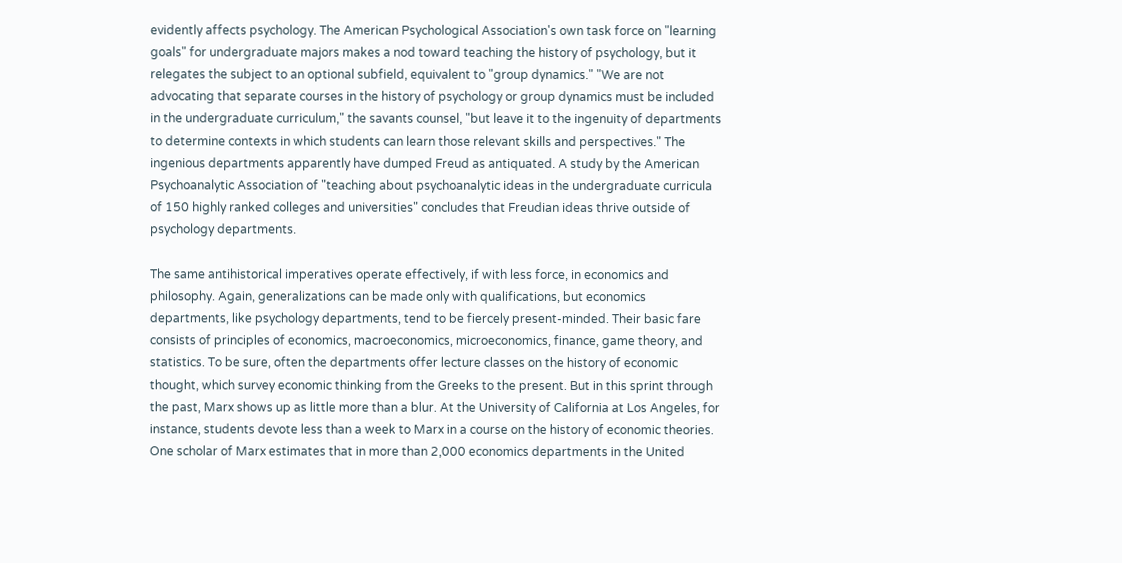evidently affects psychology. The American Psychological Association's own task force on "learning goals" for undergraduate majors makes a nod toward teaching the history of psychology, but it relegates the subject to an optional subfield, equivalent to "group dynamics." "We are not advocating that separate courses in the history of psychology or group dynamics must be included in the undergraduate curriculum," the savants counsel, "but leave it to the ingenuity of departments to determine contexts in which students can learn those relevant skills and perspectives." The ingenious departments apparently have dumped Freud as antiquated. A study by the American Psychoanalytic Association of "teaching about psychoanalytic ideas in the undergraduate curricula of 150 highly ranked colleges and universities" concludes that Freudian ideas thrive outside of psychology departments.

The same antihistorical imperatives operate effectively, if with less force, in economics and philosophy. Again, generalizations can be made only with qualifications, but economics departments, like psychology departments, tend to be fiercely present-minded. Their basic fare consists of principles of economics, macroeconomics, microeconomics, finance, game theory, and statistics. To be sure, often the departments offer lecture classes on the history of economic thought, which survey economic thinking from the Greeks to the present. But in this sprint through the past, Marx shows up as little more than a blur. At the University of California at Los Angeles, for instance, students devote less than a week to Marx in a course on the history of economic theories. One scholar of Marx estimates that in more than 2,000 economics departments in the United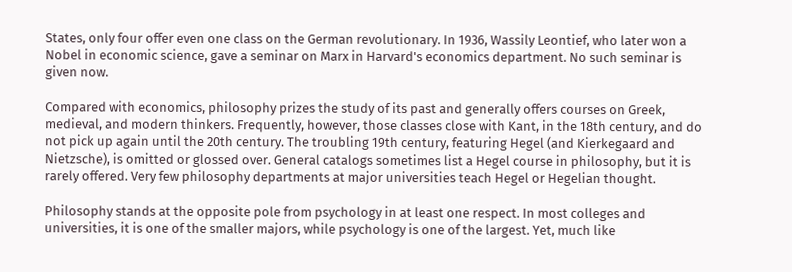States, only four offer even one class on the German revolutionary. In 1936, Wassily Leontief, who later won a Nobel in economic science, gave a seminar on Marx in Harvard's economics department. No such seminar is given now.

Compared with economics, philosophy prizes the study of its past and generally offers courses on Greek, medieval, and modern thinkers. Frequently, however, those classes close with Kant, in the 18th century, and do not pick up again until the 20th century. The troubling 19th century, featuring Hegel (and Kierkegaard and Nietzsche), is omitted or glossed over. General catalogs sometimes list a Hegel course in philosophy, but it is rarely offered. Very few philosophy departments at major universities teach Hegel or Hegelian thought.

Philosophy stands at the opposite pole from psychology in at least one respect. In most colleges and universities, it is one of the smaller majors, while psychology is one of the largest. Yet, much like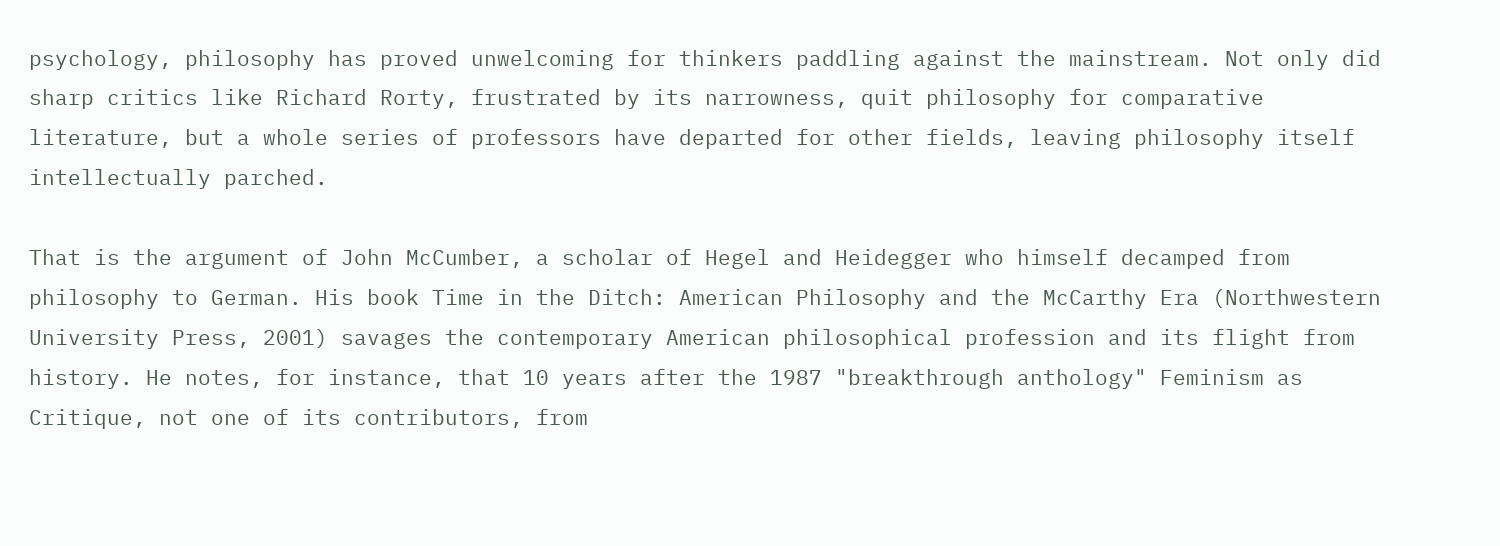psychology, philosophy has proved unwelcoming for thinkers paddling against the mainstream. Not only did sharp critics like Richard Rorty, frustrated by its narrowness, quit philosophy for comparative literature, but a whole series of professors have departed for other fields, leaving philosophy itself intellectually parched.

That is the argument of John McCumber, a scholar of Hegel and Heidegger who himself decamped from philosophy to German. His book Time in the Ditch: American Philosophy and the McCarthy Era (Northwestern University Press, 2001) savages the contemporary American philosophical profession and its flight from history. He notes, for instance, that 10 years after the 1987 "breakthrough anthology" Feminism as Critique, not one of its contributors, from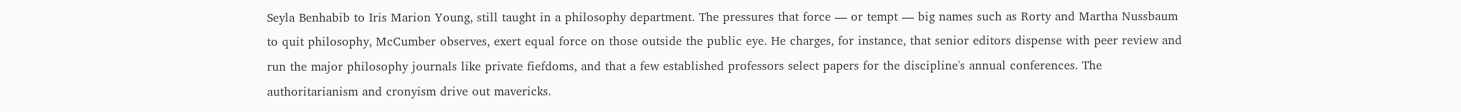Seyla Benhabib to Iris Marion Young, still taught in a philosophy department. The pressures that force — or tempt — big names such as Rorty and Martha Nussbaum to quit philosophy, McCumber observes, exert equal force on those outside the public eye. He charges, for instance, that senior editors dispense with peer review and run the major philosophy journals like private fiefdoms, and that a few established professors select papers for the discipline's annual conferences. The authoritarianism and cronyism drive out mavericks.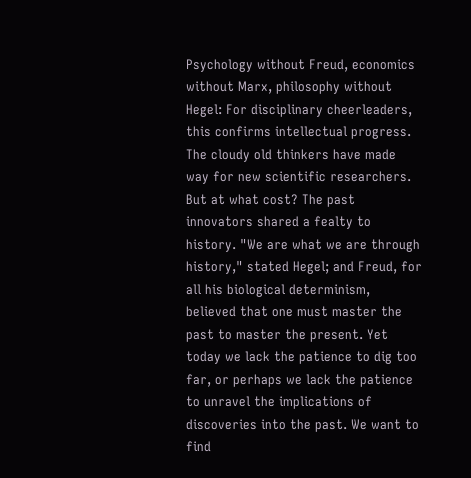Psychology without Freud, economics without Marx, philosophy without Hegel: For disciplinary cheerleaders, this confirms intellectual progress. The cloudy old thinkers have made way for new scientific researchers. But at what cost? The past innovators shared a fealty to history. "We are what we are through history," stated Hegel; and Freud, for all his biological determinism, believed that one must master the past to master the present. Yet today we lack the patience to dig too far, or perhaps we lack the patience to unravel the implications of discoveries into the past. We want to find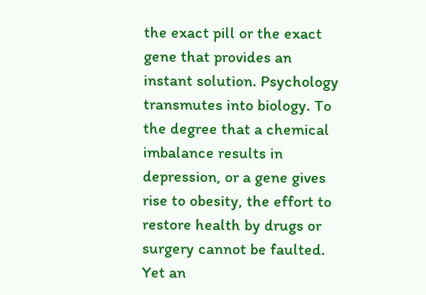the exact pill or the exact gene that provides an instant solution. Psychology transmutes into biology. To the degree that a chemical imbalance results in depression, or a gene gives rise to obesity, the effort to restore health by drugs or surgery cannot be faulted. Yet an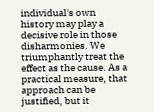individual's own history may play a decisive role in those disharmonies. We triumphantly treat the effect as the cause. As a practical measure, that approach can be justified, but it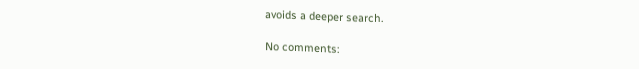avoids a deeper search.

No comments: